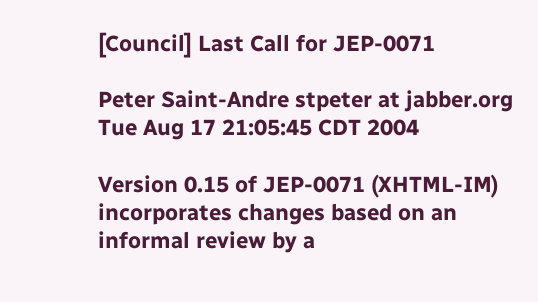[Council] Last Call for JEP-0071

Peter Saint-Andre stpeter at jabber.org
Tue Aug 17 21:05:45 CDT 2004

Version 0.15 of JEP-0071 (XHTML-IM) incorporates changes based on an
informal review by a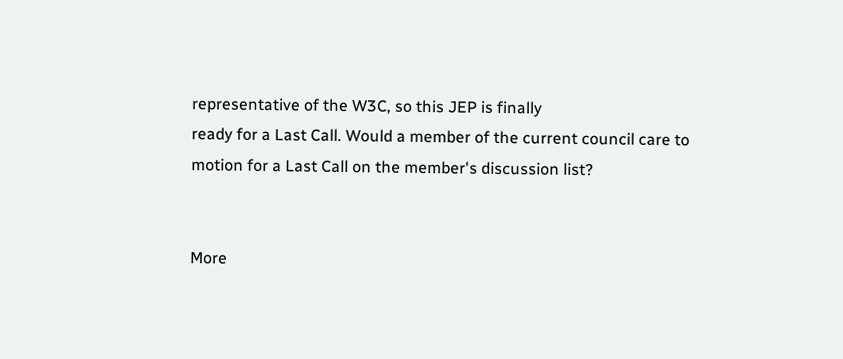representative of the W3C, so this JEP is finally
ready for a Last Call. Would a member of the current council care to
motion for a Last Call on the member's discussion list?


More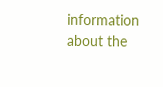information about the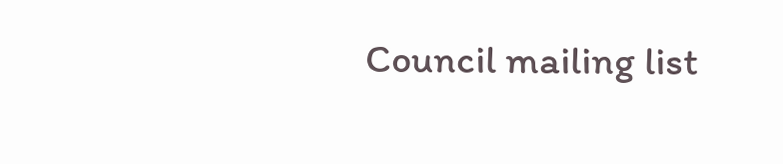Council mailing list